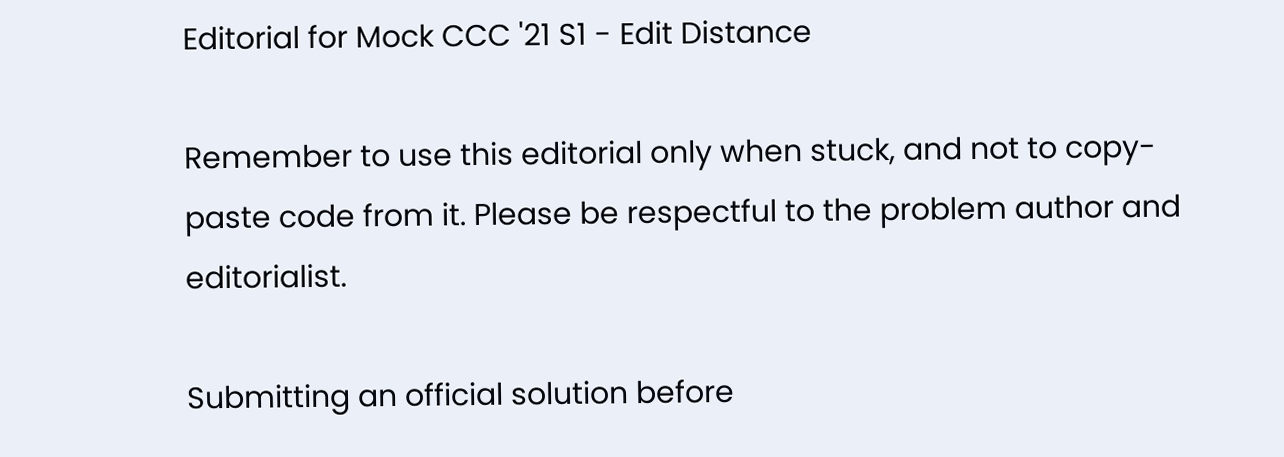Editorial for Mock CCC '21 S1 - Edit Distance

Remember to use this editorial only when stuck, and not to copy-paste code from it. Please be respectful to the problem author and editorialist.

Submitting an official solution before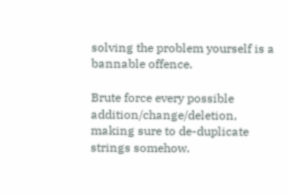solving the problem yourself is a bannable offence.

Brute force every possible addition/change/deletion, making sure to de-duplicate strings somehow.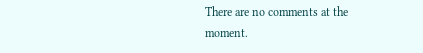There are no comments at the moment.